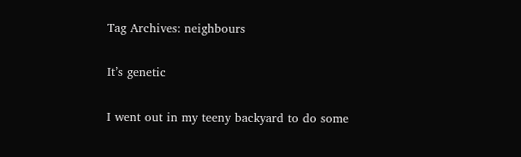Tag Archives: neighbours

It’s genetic

I went out in my teeny backyard to do some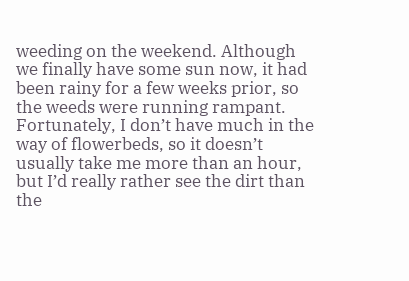weeding on the weekend. Although we finally have some sun now, it had been rainy for a few weeks prior, so the weeds were running rampant. Fortunately, I don’t have much in the way of flowerbeds, so it doesn’t usually take me more than an hour, but I’d really rather see the dirt than the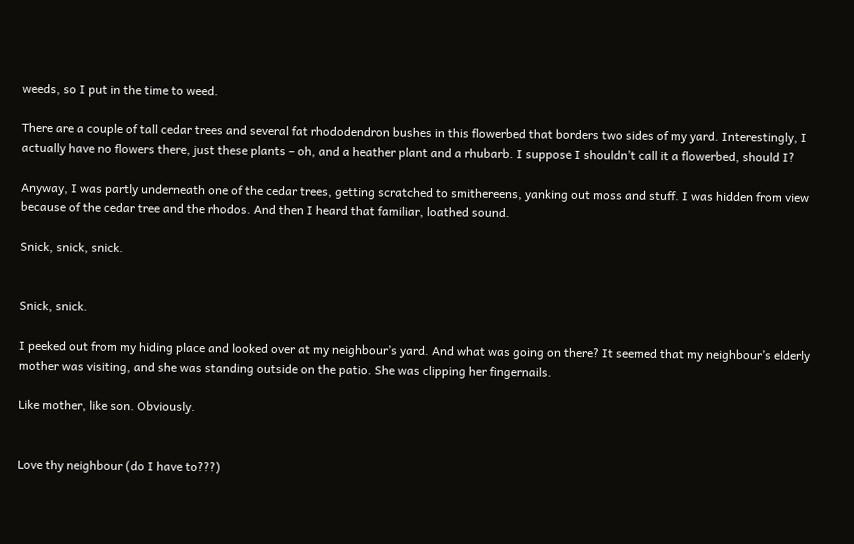weeds, so I put in the time to weed.

There are a couple of tall cedar trees and several fat rhododendron bushes in this flowerbed that borders two sides of my yard. Interestingly, I actually have no flowers there, just these plants – oh, and a heather plant and a rhubarb. I suppose I shouldn’t call it a flowerbed, should I?

Anyway, I was partly underneath one of the cedar trees, getting scratched to smithereens, yanking out moss and stuff. I was hidden from view because of the cedar tree and the rhodos. And then I heard that familiar, loathed sound.

Snick, snick, snick.


Snick, snick.

I peeked out from my hiding place and looked over at my neighbour’s yard. And what was going on there? It seemed that my neighbour’s elderly mother was visiting, and she was standing outside on the patio. She was clipping her fingernails.

Like mother, like son. Obviously.


Love thy neighbour (do I have to???)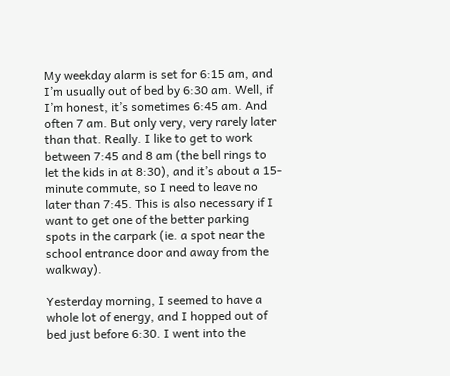My weekday alarm is set for 6:15 am, and I’m usually out of bed by 6:30 am. Well, if I’m honest, it’s sometimes 6:45 am. And often 7 am. But only very, very rarely later than that. Really. I like to get to work between 7:45 and 8 am (the bell rings to let the kids in at 8:30), and it’s about a 15-minute commute, so I need to leave no later than 7:45. This is also necessary if I want to get one of the better parking spots in the carpark (ie. a spot near the school entrance door and away from the walkway).

Yesterday morning, I seemed to have a whole lot of energy, and I hopped out of bed just before 6:30. I went into the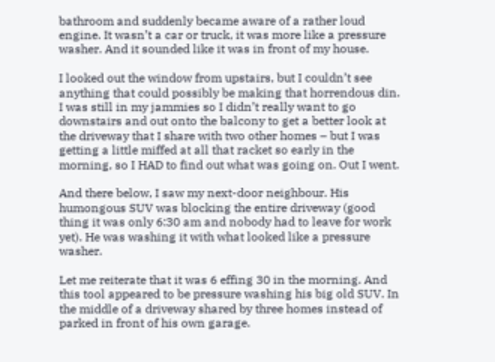bathroom and suddenly became aware of a rather loud engine. It wasn’t a car or truck, it was more like a pressure washer. And it sounded like it was in front of my house.

I looked out the window from upstairs, but I couldn’t see anything that could possibly be making that horrendous din. I was still in my jammies so I didn’t really want to go downstairs and out onto the balcony to get a better look at the driveway that I share with two other homes – but I was getting a little miffed at all that racket so early in the morning, so I HAD to find out what was going on. Out I went.

And there below, I saw my next-door neighbour. His humongous SUV was blocking the entire driveway (good thing it was only 6:30 am and nobody had to leave for work yet). He was washing it with what looked like a pressure washer.

Let me reiterate that it was 6 effing 30 in the morning. And this tool appeared to be pressure washing his big old SUV. In the middle of a driveway shared by three homes instead of parked in front of his own garage.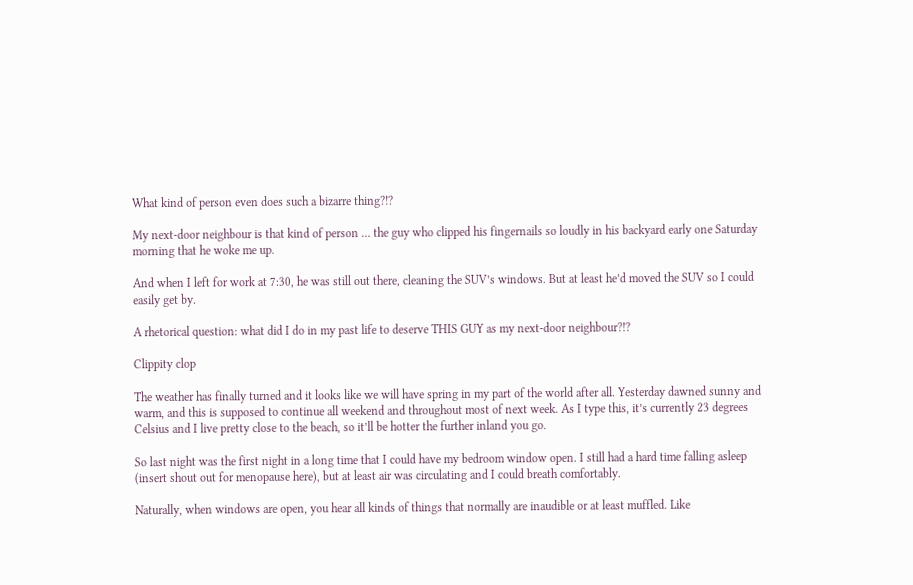What kind of person even does such a bizarre thing?!?

My next-door neighbour is that kind of person … the guy who clipped his fingernails so loudly in his backyard early one Saturday morning that he woke me up.

And when I left for work at 7:30, he was still out there, cleaning the SUV’s windows. But at least he’d moved the SUV so I could easily get by.

A rhetorical question: what did I do in my past life to deserve THIS GUY as my next-door neighbour?!?

Clippity clop

The weather has finally turned and it looks like we will have spring in my part of the world after all. Yesterday dawned sunny and warm, and this is supposed to continue all weekend and throughout most of next week. As I type this, it’s currently 23 degrees Celsius and I live pretty close to the beach, so it’ll be hotter the further inland you go.

So last night was the first night in a long time that I could have my bedroom window open. I still had a hard time falling asleep (insert shout out for menopause here), but at least air was circulating and I could breath comfortably.

Naturally, when windows are open, you hear all kinds of things that normally are inaudible or at least muffled. Like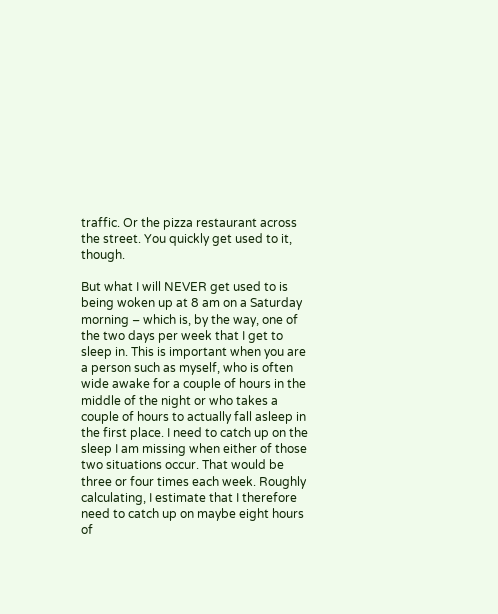traffic. Or the pizza restaurant across the street. You quickly get used to it, though.

But what I will NEVER get used to is being woken up at 8 am on a Saturday morning – which is, by the way, one of the two days per week that I get to sleep in. This is important when you are a person such as myself, who is often wide awake for a couple of hours in the middle of the night or who takes a couple of hours to actually fall asleep in the first place. I need to catch up on the sleep I am missing when either of those two situations occur. That would be three or four times each week. Roughly calculating, I estimate that I therefore need to catch up on maybe eight hours of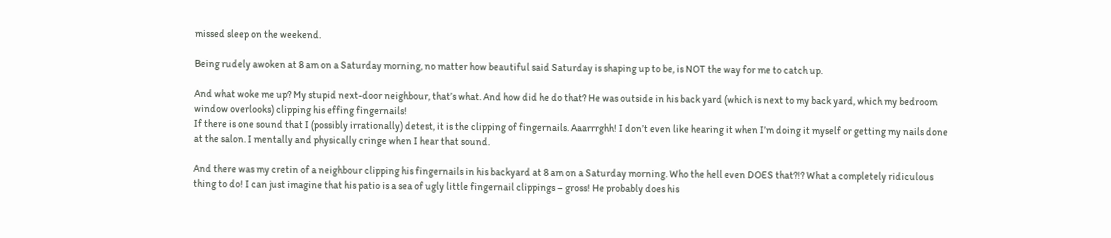missed sleep on the weekend.

Being rudely awoken at 8 am on a Saturday morning, no matter how beautiful said Saturday is shaping up to be, is NOT the way for me to catch up.

And what woke me up? My stupid next-door neighbour, that’s what. And how did he do that? He was outside in his back yard (which is next to my back yard, which my bedroom window overlooks) clipping his effing fingernails!
If there is one sound that I (possibly irrationally) detest, it is the clipping of fingernails. Aaarrrghh! I don’t even like hearing it when I’m doing it myself or getting my nails done at the salon. I mentally and physically cringe when I hear that sound.

And there was my cretin of a neighbour clipping his fingernails in his backyard at 8 am on a Saturday morning. Who the hell even DOES that?!? What a completely ridiculous thing to do! I can just imagine that his patio is a sea of ugly little fingernail clippings – gross! He probably does his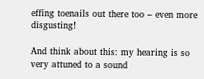effing toenails out there too – even more disgusting!

And think about this: my hearing is so very attuned to a sound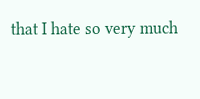that I hate so very much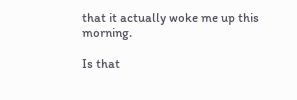that it actually woke me up this morning.

Is that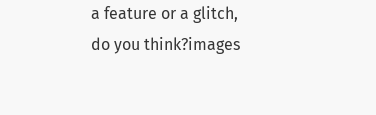a feature or a glitch, do you think?images